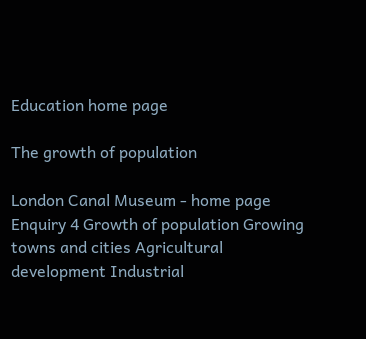Education home page

The growth of population

London Canal Museum - home page Enquiry 4 Growth of population Growing towns and cities Agricultural development Industrial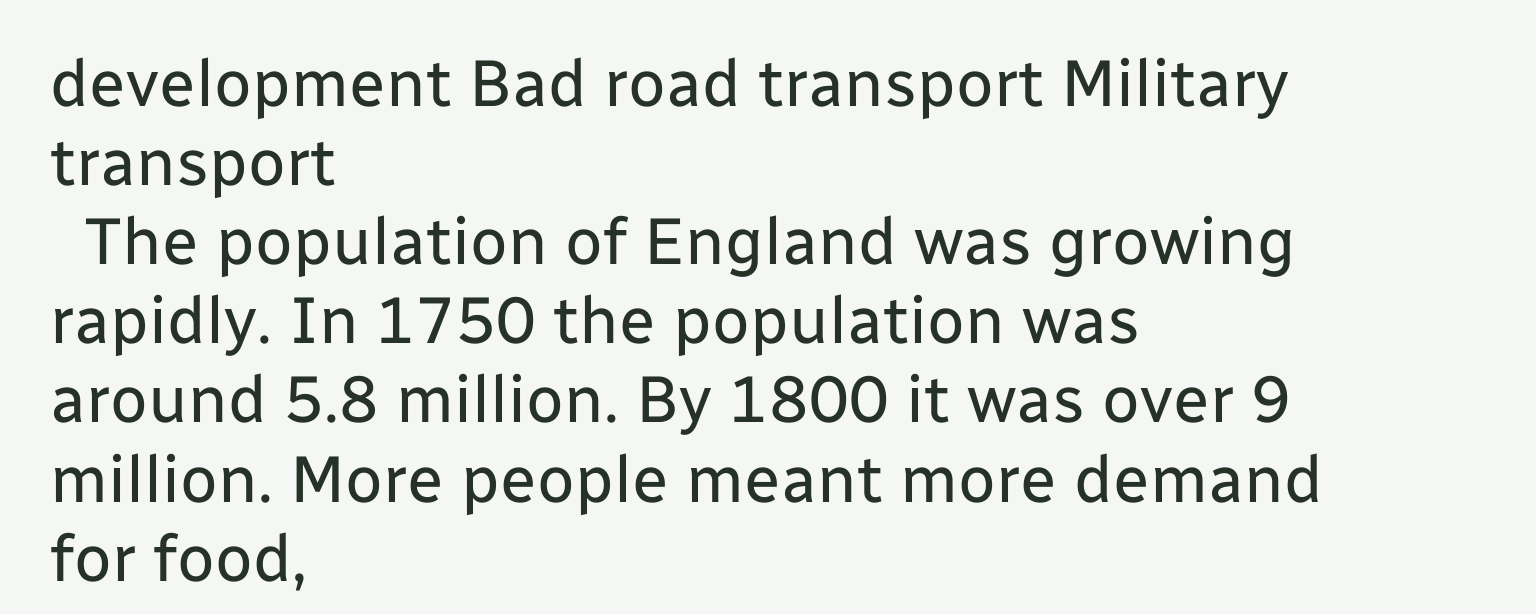development Bad road transport Military transport
  The population of England was growing rapidly. In 1750 the population was around 5.8 million. By 1800 it was over 9 million. More people meant more demand for food,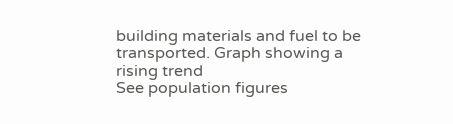building materials and fuel to be transported. Graph showing a rising trend
See population figures